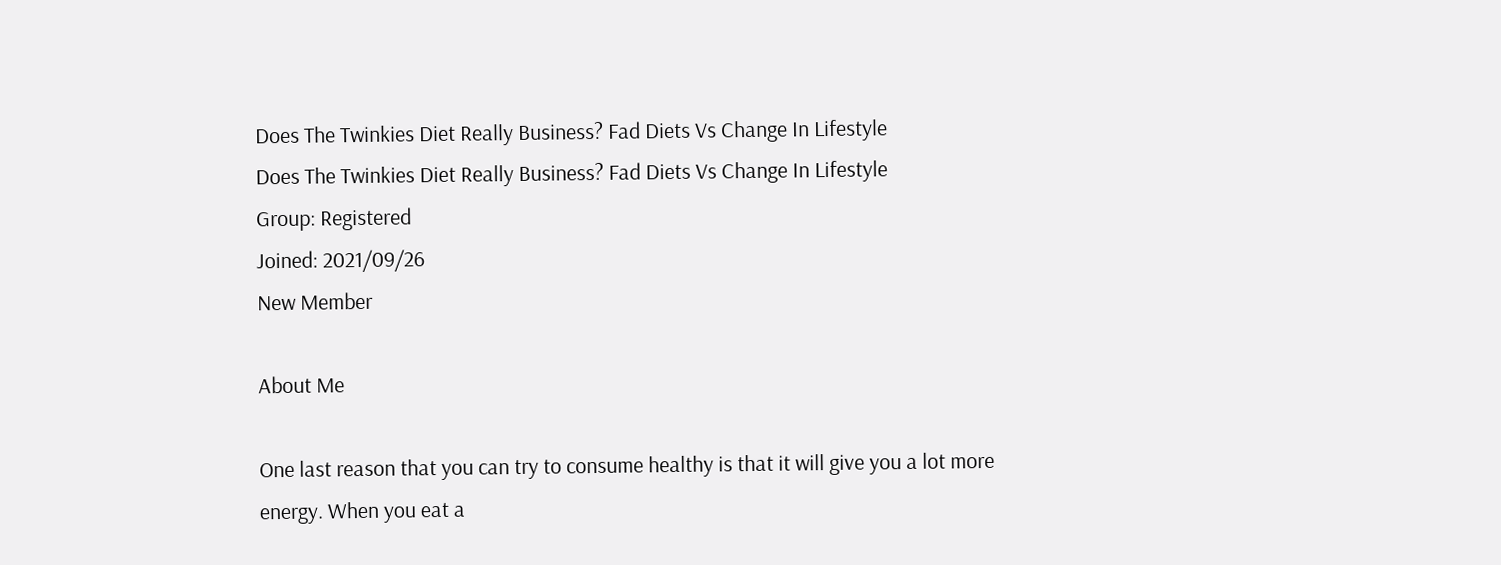Does The Twinkies Diet Really Business? Fad Diets Vs Change In Lifestyle
Does The Twinkies Diet Really Business? Fad Diets Vs Change In Lifestyle
Group: Registered
Joined: 2021/09/26
New Member

About Me

One last reason that you can try to consume healthy is that it will give you a lot more energy. When you eat a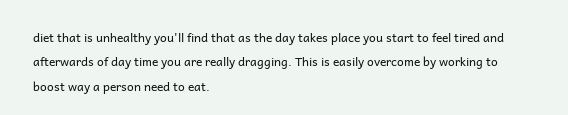diet that is unhealthy you'll find that as the day takes place you start to feel tired and afterwards of day time you are really dragging. This is easily overcome by working to boost way a person need to eat.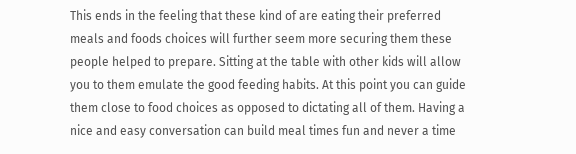This ends in the feeling that these kind of are eating their preferred meals and foods choices will further seem more securing them these people helped to prepare. Sitting at the table with other kids will allow you to them emulate the good feeding habits. At this point you can guide them close to food choices as opposed to dictating all of them. Having a nice and easy conversation can build meal times fun and never a time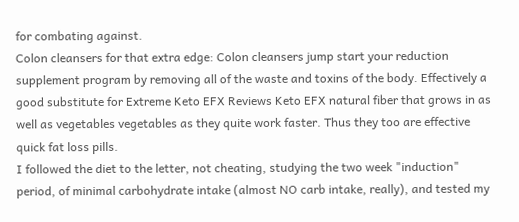for combating against.
Colon cleansers for that extra edge: Colon cleansers jump start your reduction supplement program by removing all of the waste and toxins of the body. Effectively a good substitute for Extreme Keto EFX Reviews Keto EFX natural fiber that grows in as well as vegetables vegetables as they quite work faster. Thus they too are effective quick fat loss pills.
I followed the diet to the letter, not cheating, studying the two week "induction" period, of minimal carbohydrate intake (almost NO carb intake, really), and tested my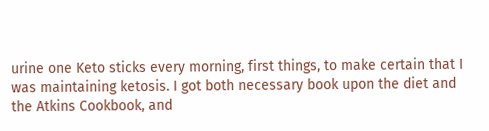urine one Keto sticks every morning, first things, to make certain that I was maintaining ketosis. I got both necessary book upon the diet and the Atkins Cookbook, and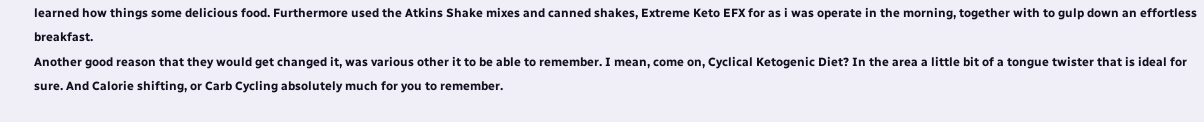learned how things some delicious food. Furthermore used the Atkins Shake mixes and canned shakes, Extreme Keto EFX for as i was operate in the morning, together with to gulp down an effortless breakfast.
Another good reason that they would get changed it, was various other it to be able to remember. I mean, come on, Cyclical Ketogenic Diet? In the area a little bit of a tongue twister that is ideal for sure. And Calorie shifting, or Carb Cycling absolutely much for you to remember.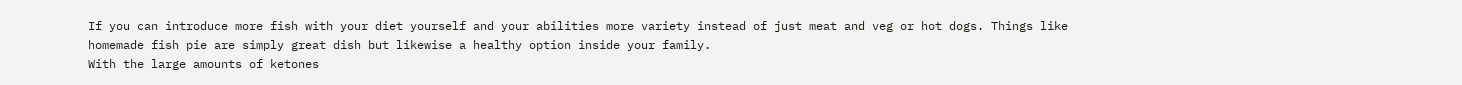If you can introduce more fish with your diet yourself and your abilities more variety instead of just meat and veg or hot dogs. Things like homemade fish pie are simply great dish but likewise a healthy option inside your family.
With the large amounts of ketones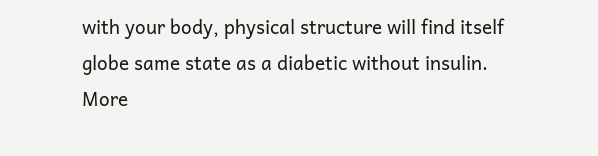with your body, physical structure will find itself globe same state as a diabetic without insulin. More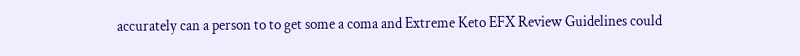accurately can a person to to get some a coma and Extreme Keto EFX Review Guidelines could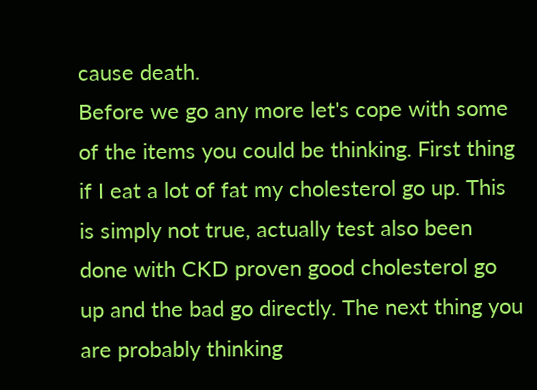cause death.
Before we go any more let's cope with some of the items you could be thinking. First thing if I eat a lot of fat my cholesterol go up. This is simply not true, actually test also been done with CKD proven good cholesterol go up and the bad go directly. The next thing you are probably thinking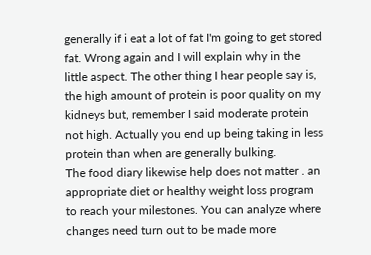generally if i eat a lot of fat I'm going to get stored fat. Wrong again and I will explain why in the little aspect. The other thing I hear people say is, the high amount of protein is poor quality on my kidneys but, remember I said moderate protein not high. Actually you end up being taking in less protein than when are generally bulking.
The food diary likewise help does not matter . an appropriate diet or healthy weight loss program to reach your milestones. You can analyze where changes need turn out to be made more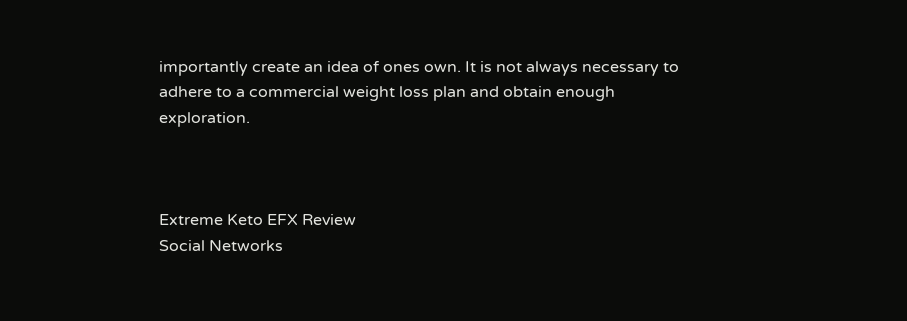importantly create an idea of ones own. It is not always necessary to adhere to a commercial weight loss plan and obtain enough exploration.



Extreme Keto EFX Review
Social Networks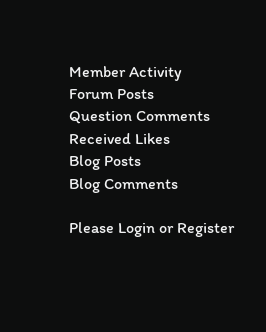Member Activity
Forum Posts
Question Comments
Received Likes
Blog Posts
Blog Comments

Please Login or Register